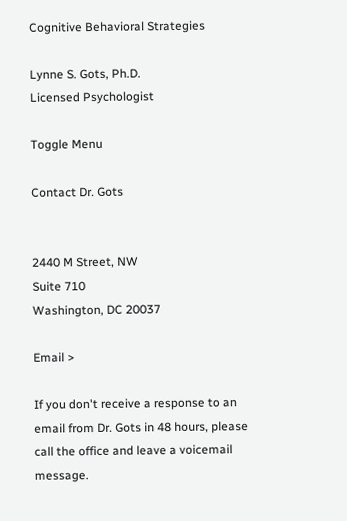Cognitive Behavioral Strategies

Lynne S. Gots, Ph.D.
Licensed Psychologist

Toggle Menu

Contact Dr. Gots


2440 M Street, NW
Suite 710
Washington, DC 20037

Email >

If you don't receive a response to an email from Dr. Gots in 48 hours, please call the office and leave a voicemail message.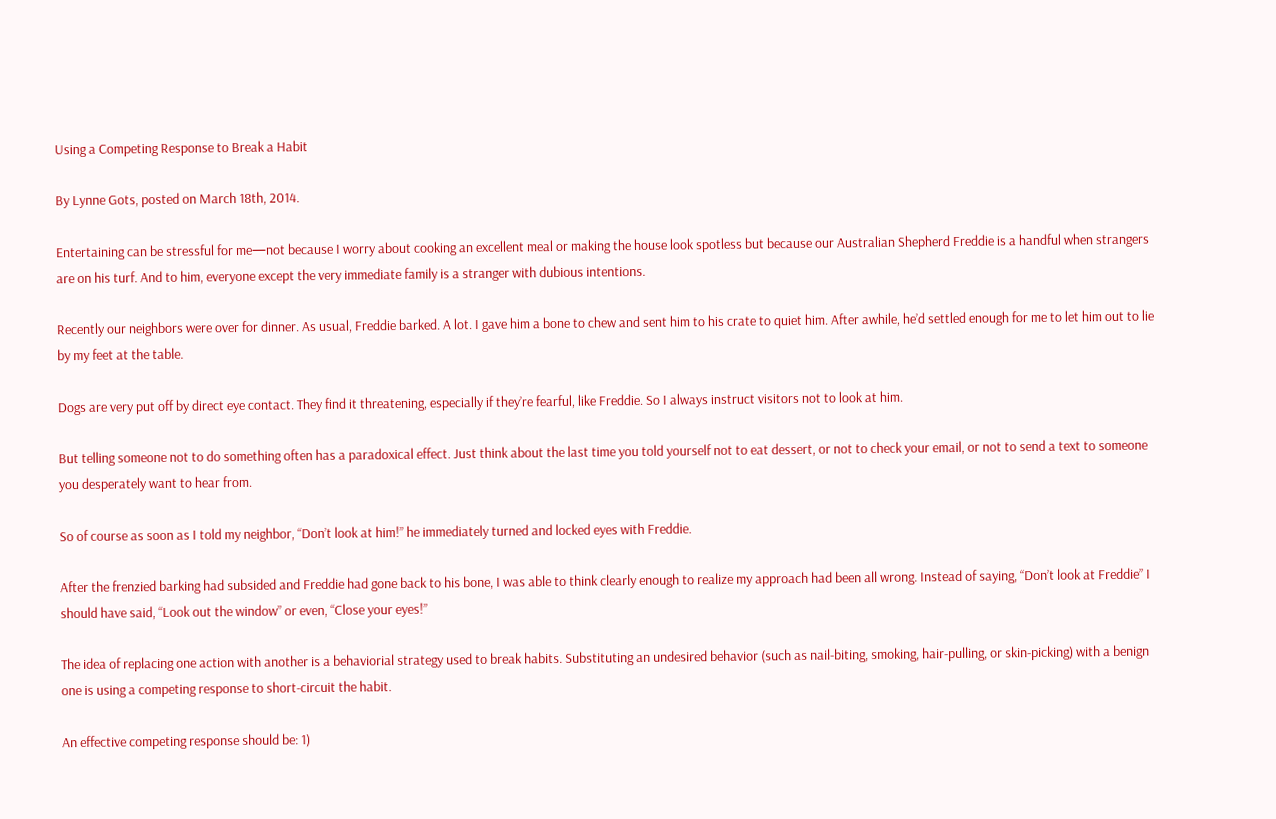Using a Competing Response to Break a Habit

By Lynne Gots, posted on March 18th, 2014.

Entertaining can be stressful for me—not because I worry about cooking an excellent meal or making the house look spotless but because our Australian Shepherd Freddie is a handful when strangers are on his turf. And to him, everyone except the very immediate family is a stranger with dubious intentions.

Recently our neighbors were over for dinner. As usual, Freddie barked. A lot. I gave him a bone to chew and sent him to his crate to quiet him. After awhile, he’d settled enough for me to let him out to lie by my feet at the table.

Dogs are very put off by direct eye contact. They find it threatening, especially if they’re fearful, like Freddie. So I always instruct visitors not to look at him.

But telling someone not to do something often has a paradoxical effect. Just think about the last time you told yourself not to eat dessert, or not to check your email, or not to send a text to someone you desperately want to hear from.

So of course as soon as I told my neighbor, “Don’t look at him!” he immediately turned and locked eyes with Freddie.

After the frenzied barking had subsided and Freddie had gone back to his bone, I was able to think clearly enough to realize my approach had been all wrong. Instead of saying, “Don’t look at Freddie” I should have said, “Look out the window” or even, “Close your eyes!”

The idea of replacing one action with another is a behaviorial strategy used to break habits. Substituting an undesired behavior (such as nail-biting, smoking, hair-pulling, or skin-picking) with a benign one is using a competing response to short-circuit the habit.

An effective competing response should be: 1)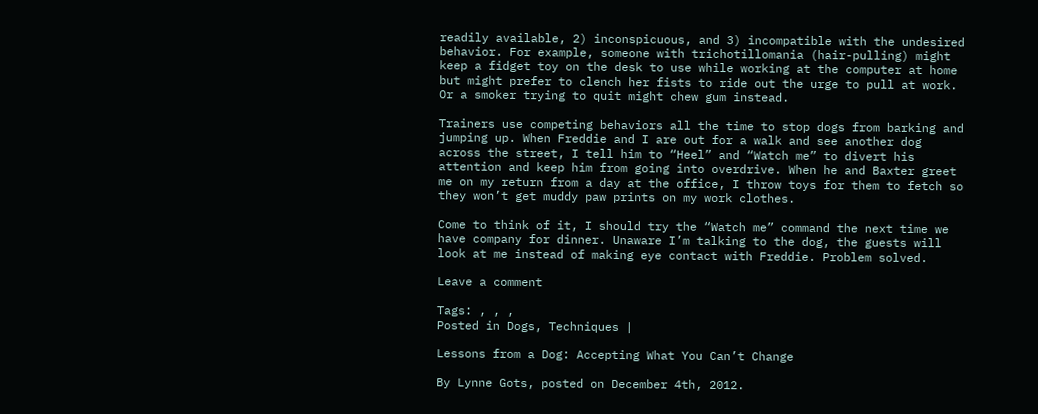readily available, 2) inconspicuous, and 3) incompatible with the undesired behavior. For example, someone with trichotillomania (hair-pulling) might keep a fidget toy on the desk to use while working at the computer at home but might prefer to clench her fists to ride out the urge to pull at work. Or a smoker trying to quit might chew gum instead.

Trainers use competing behaviors all the time to stop dogs from barking and jumping up. When Freddie and I are out for a walk and see another dog across the street, I tell him to “Heel” and “Watch me” to divert his attention and keep him from going into overdrive. When he and Baxter greet me on my return from a day at the office, I throw toys for them to fetch so they won’t get muddy paw prints on my work clothes.

Come to think of it, I should try the “Watch me” command the next time we have company for dinner. Unaware I’m talking to the dog, the guests will look at me instead of making eye contact with Freddie. Problem solved.

Leave a comment

Tags: , , ,
Posted in Dogs, Techniques |

Lessons from a Dog: Accepting What You Can’t Change

By Lynne Gots, posted on December 4th, 2012.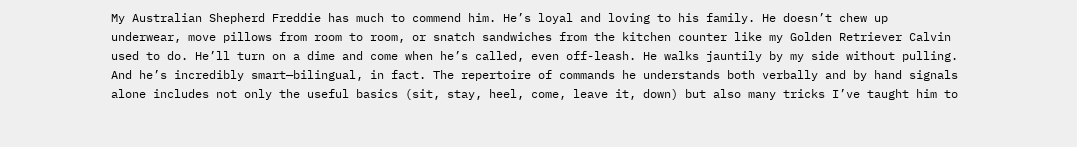My Australian Shepherd Freddie has much to commend him. He’s loyal and loving to his family. He doesn’t chew up underwear, move pillows from room to room, or snatch sandwiches from the kitchen counter like my Golden Retriever Calvin used to do. He’ll turn on a dime and come when he’s called, even off-leash. He walks jauntily by my side without pulling. And he’s incredibly smart—bilingual, in fact. The repertoire of commands he understands both verbally and by hand signals alone includes not only the useful basics (sit, stay, heel, come, leave it, down) but also many tricks I’ve taught him to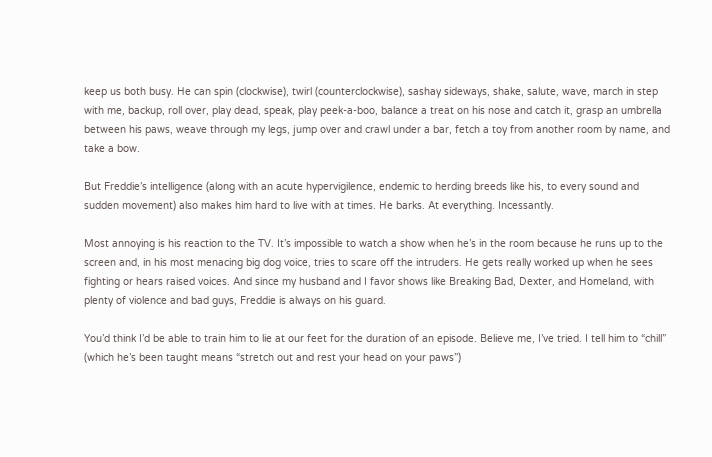keep us both busy. He can spin (clockwise), twirl (counterclockwise), sashay sideways, shake, salute, wave, march in step with me, backup, roll over, play dead, speak, play peek-a-boo, balance a treat on his nose and catch it, grasp an umbrella between his paws, weave through my legs, jump over and crawl under a bar, fetch a toy from another room by name, and take a bow.

But Freddie’s intelligence (along with an acute hypervigilence, endemic to herding breeds like his, to every sound and sudden movement) also makes him hard to live with at times. He barks. At everything. Incessantly.

Most annoying is his reaction to the TV. It’s impossible to watch a show when he’s in the room because he runs up to the screen and, in his most menacing big dog voice, tries to scare off the intruders. He gets really worked up when he sees fighting or hears raised voices. And since my husband and I favor shows like Breaking Bad, Dexter, and Homeland, with plenty of violence and bad guys, Freddie is always on his guard.

You’d think I’d be able to train him to lie at our feet for the duration of an episode. Believe me, I’ve tried. I tell him to “chill” (which he’s been taught means “stretch out and rest your head on your paws”)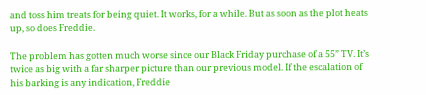and toss him treats for being quiet. It works, for a while. But as soon as the plot heats up, so does Freddie.

The problem has gotten much worse since our Black Friday purchase of a 55” TV. It’s twice as big with a far sharper picture than our previous model. If the escalation of his barking is any indication, Freddie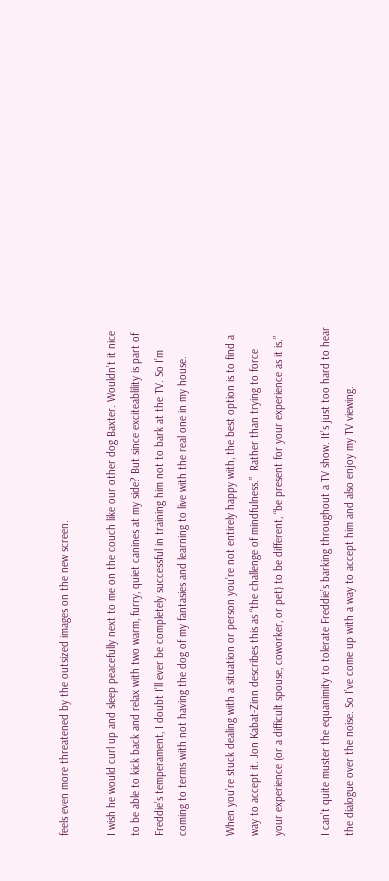feels even more threatened by the outsized images on the new screen.

I wish he would curl up and sleep peacefully next to me on the couch like our other dog Baxter. Wouldn’t it nice to be able to kick back and relax with two warm, furry, quiet canines at my side? But since exciteablility is part of Freddie’s temperament, I doubt I’ll ever be completely successful in training him not to bark at the TV. So I’m coming to terms with not having the dog of my fantasies and learning to live with the real one in my house.

When you’re stuck dealing with a situation or person you’re not entirely happy with, the best option is to find a way to accept it. Jon Kabat-Zinn describes this as “the challenge of mindfulness.”  Rather than trying to force your experience (or a difficult spouse, coworker, or pet) to be different, “be present for your experience as it is.”

I can’t quite muster the equanimity to tolerate Freddie’s barking throughout a TV show. It’s just too hard to hear the dialogue over the noise. So I’ve come up with a way to accept him and also enjoy my TV viewing.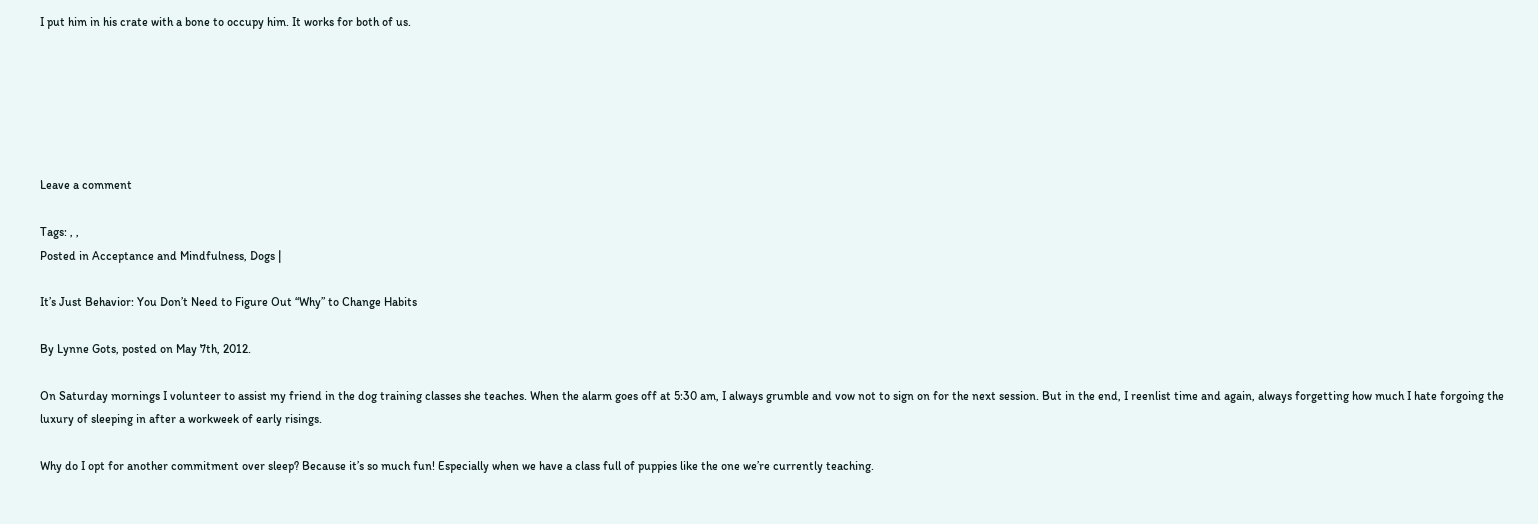I put him in his crate with a bone to occupy him. It works for both of us.






Leave a comment

Tags: , ,
Posted in Acceptance and Mindfulness, Dogs |

It’s Just Behavior: You Don’t Need to Figure Out “Why” to Change Habits

By Lynne Gots, posted on May 7th, 2012.

On Saturday mornings I volunteer to assist my friend in the dog training classes she teaches. When the alarm goes off at 5:30 am, I always grumble and vow not to sign on for the next session. But in the end, I reenlist time and again, always forgetting how much I hate forgoing the luxury of sleeping in after a workweek of early risings.

Why do I opt for another commitment over sleep? Because it’s so much fun! Especially when we have a class full of puppies like the one we’re currently teaching.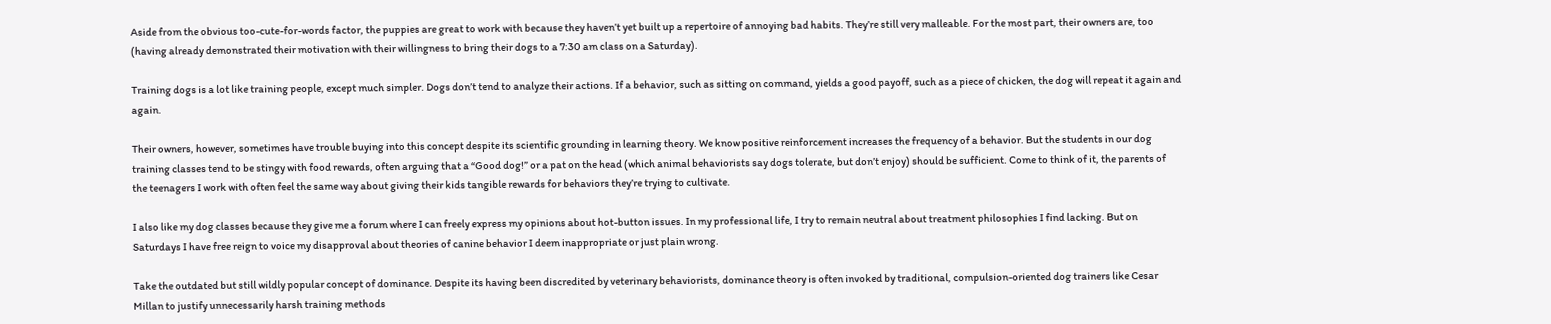Aside from the obvious too-cute-for-words factor, the puppies are great to work with because they haven’t yet built up a repertoire of annoying bad habits. They’re still very malleable. For the most part, their owners are, too (having already demonstrated their motivation with their willingness to bring their dogs to a 7:30 am class on a Saturday).

Training dogs is a lot like training people, except much simpler. Dogs don’t tend to analyze their actions. If a behavior, such as sitting on command, yields a good payoff, such as a piece of chicken, the dog will repeat it again and again.

Their owners, however, sometimes have trouble buying into this concept despite its scientific grounding in learning theory. We know positive reinforcement increases the frequency of a behavior. But the students in our dog training classes tend to be stingy with food rewards, often arguing that a “Good dog!” or a pat on the head (which animal behaviorists say dogs tolerate, but don’t enjoy) should be sufficient. Come to think of it, the parents of the teenagers I work with often feel the same way about giving their kids tangible rewards for behaviors they’re trying to cultivate.

I also like my dog classes because they give me a forum where I can freely express my opinions about hot-button issues. In my professional life, I try to remain neutral about treatment philosophies I find lacking. But on Saturdays I have free reign to voice my disapproval about theories of canine behavior I deem inappropriate or just plain wrong.

Take the outdated but still wildly popular concept of dominance. Despite its having been discredited by veterinary behaviorists, dominance theory is often invoked by traditional, compulsion-oriented dog trainers like Cesar Millan to justify unnecessarily harsh training methods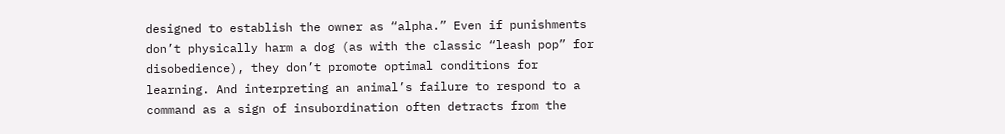designed to establish the owner as “alpha.” Even if punishments don’t physically harm a dog (as with the classic “leash pop” for disobedience), they don’t promote optimal conditions for learning. And interpreting an animal’s failure to respond to a command as a sign of insubordination often detracts from the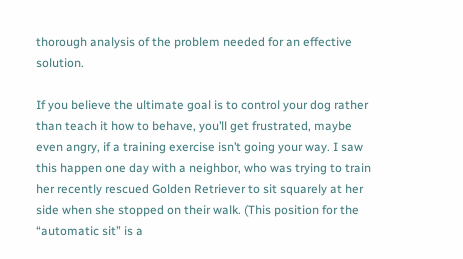thorough analysis of the problem needed for an effective solution.

If you believe the ultimate goal is to control your dog rather than teach it how to behave, you’ll get frustrated, maybe even angry, if a training exercise isn’t going your way. I saw this happen one day with a neighbor, who was trying to train her recently rescued Golden Retriever to sit squarely at her side when she stopped on their walk. (This position for the “automatic sit” is a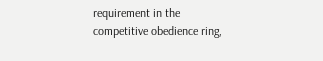requirement in the competitive obedience ring,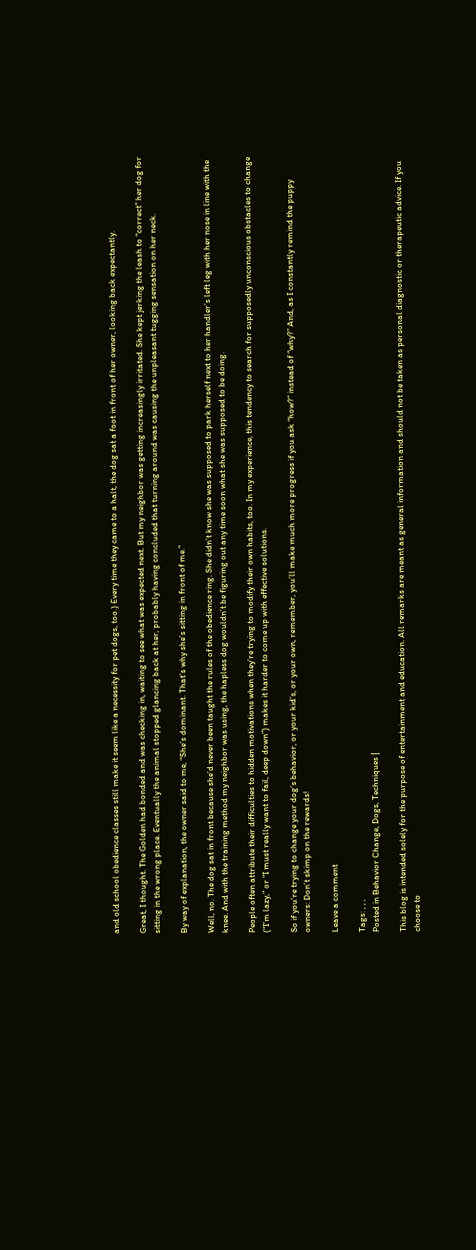and old school obedience classes still make it seem like a necessity for pet dogs, too.) Every time they came to a halt, the dog sat a foot in front of her owner, looking back expectantly.

Great, I thought. The Golden had bonded and was checking in, waiting to see what was expected next. But my neighbor was getting increasingly irritated. She kept jerking the leash to “correct” her dog for sitting in the wrong place. Eventually the animal stopped glancing back at her, probably having concluded that turning around was causing the unpleasant tugging sensation on her neck.

By way of explanation, the owner said to me, “She’s dominant. That’s why she’s sitting in front of me.”

Well, no. The dog sat in front because she’d never been taught the rules of the obedience ring. She didn’t know she was supposed to park herself next to her handler’s left leg with her nose in line with the knee. And with the training method my neighbor was using, the hapless dog wouldn’t be figuring out any time soon what she was supposed to be doing.

People often attribute their difficulties to hidden motivations when they’re trying to modify their own habits, too. In my experience, this tendency to search for supposedly unconscious obstacles to change (“I’m lazy,” or “I must really want to fail, deep down”) makes it harder to come up with effective solutions.

So if you’re trying to change your dog’s behavior, or your kid’s, or your own, remember, you’ll make much more progress if you ask “how?” instead of “why?” And, as I constantly remind the puppy owners: Don’t skimp on the rewards!

Leave a comment

Tags: , , ,
Posted in Behavior Change, Dogs, Techniques |

This blog is intended solely for the purpose of entertainment and education. All remarks are meant as general information and should not be taken as personal diagnostic or therapeutic advice. If you choose to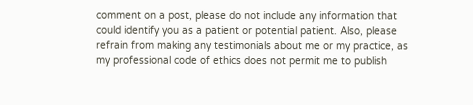comment on a post, please do not include any information that could identify you as a patient or potential patient. Also, please refrain from making any testimonials about me or my practice, as my professional code of ethics does not permit me to publish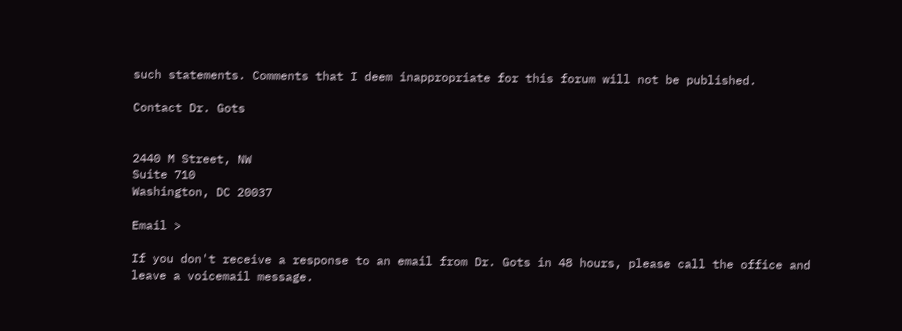such statements. Comments that I deem inappropriate for this forum will not be published.

Contact Dr. Gots


2440 M Street, NW
Suite 710
Washington, DC 20037

Email >

If you don't receive a response to an email from Dr. Gots in 48 hours, please call the office and leave a voicemail message.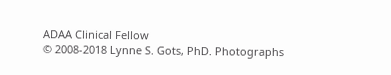ADAA Clinical Fellow
© 2008-2018 Lynne S. Gots, PhD. Photographs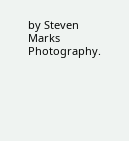by Steven Marks Photography.